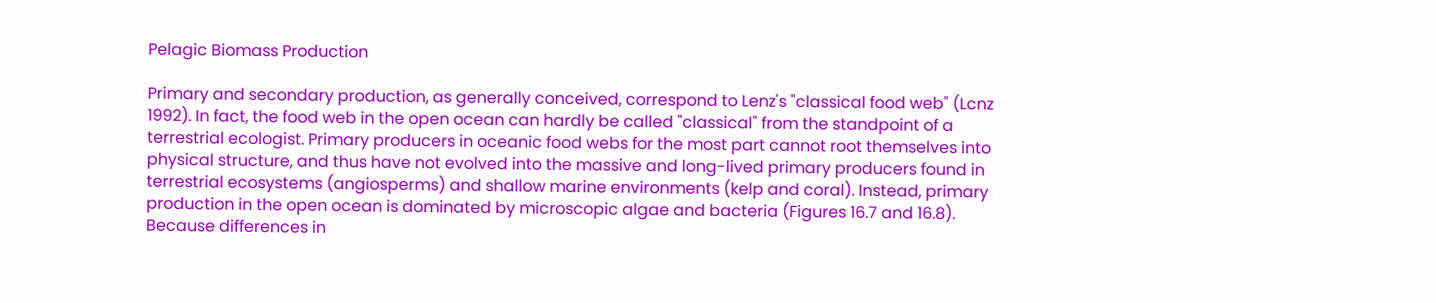Pelagic Biomass Production

Primary and secondary production, as generally conceived, correspond to Lenz's "classical food web" (Lcnz 1992). In fact, the food web in the open ocean can hardly be called "classical" from the standpoint of a terrestrial ecologist. Primary producers in oceanic food webs for the most part cannot root themselves into physical structure, and thus have not evolved into the massive and long-lived primary producers found in terrestrial ecosystems (angiosperms) and shallow marine environments (kelp and coral). Instead, primary production in the open ocean is dominated by microscopic algae and bacteria (Figures 16.7 and 16.8). Because differences in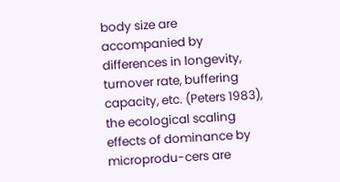body size are accompanied by differences in longevity, turnover rate, buffering capacity, etc. (Peters 1983), the ecological scaling effects of dominance by microprodu-cers are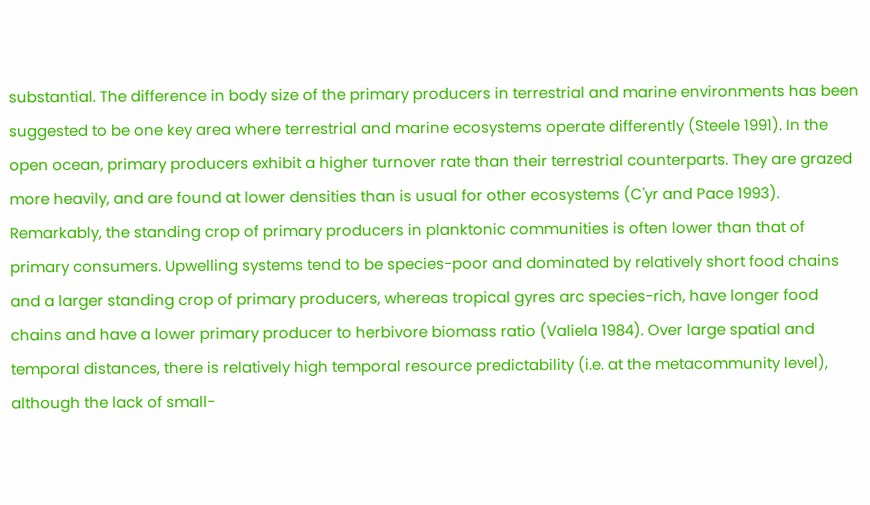substantial. The difference in body size of the primary producers in terrestrial and marine environments has been suggested to be one key area where terrestrial and marine ecosystems operate differently (Steele 1991). In the open ocean, primary producers exhibit a higher turnover rate than their terrestrial counterparts. They are grazed more heavily, and are found at lower densities than is usual for other ecosystems (C'yr and Pace 1993). Remarkably, the standing crop of primary producers in planktonic communities is often lower than that of primary consumers. Upwelling systems tend to be species-poor and dominated by relatively short food chains and a larger standing crop of primary producers, whereas tropical gyres arc species-rich, have longer food chains and have a lower primary producer to herbivore biomass ratio (Valiela 1984). Over large spatial and temporal distances, there is relatively high temporal resource predictability (i.e. at the metacommunity level), although the lack of small-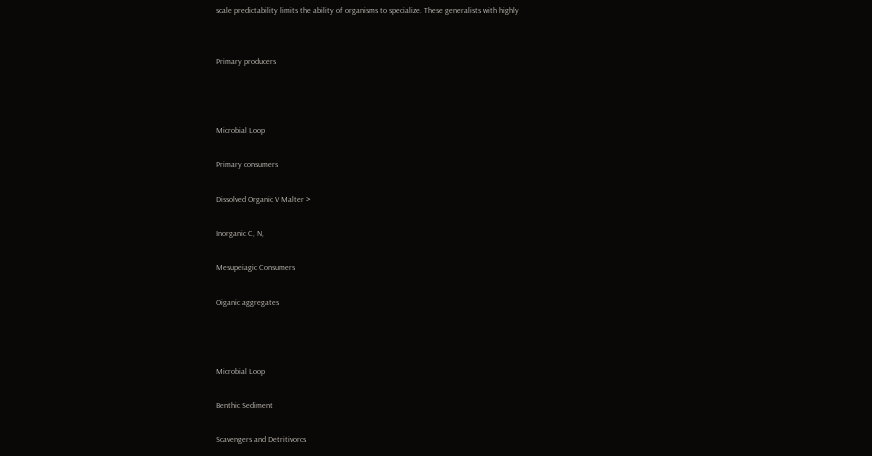scale predictability limits the ability of organisms to specialize. These generalists with highly


Primary producers



Microbial Loop

Primary consumers

Dissolved Organic V Malter >

Inorganic C, N,

Mesupeiagic Consumers

Oiganic aggregates



Microbial Loop

Benthic Sediment

Scavengers and Detritivorcs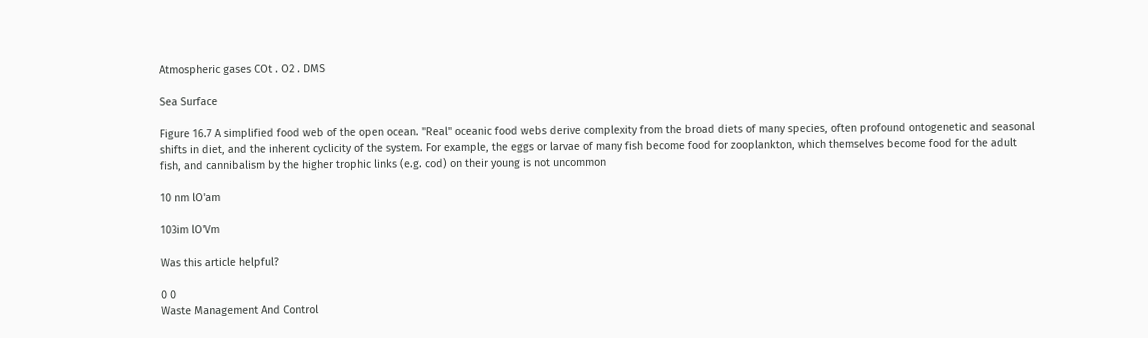Atmospheric gases COt . O2 . DMS

Sea Surface

Figure 16.7 A simplified food web of the open ocean. "Real" oceanic food webs derive complexity from the broad diets of many species, often profound ontogenetic and seasonal shifts in diet, and the inherent cyclicity of the system. For example, the eggs or larvae of many fish become food for zooplankton, which themselves become food for the adult fish, and cannibalism by the higher trophic links (e.g. cod) on their young is not uncommon

10 nm lO'am

103im lO'Vm

Was this article helpful?

0 0
Waste Management And Control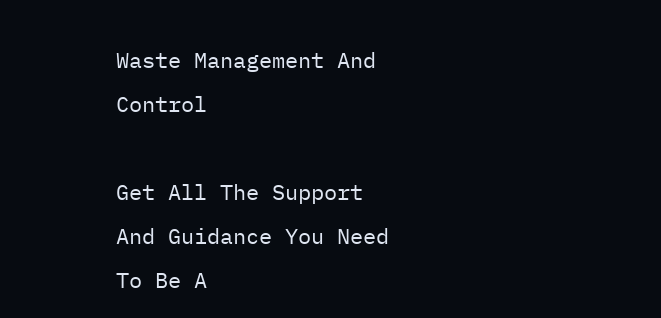Waste Management And Control

Get All The Support And Guidance You Need To Be A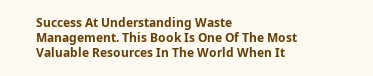Success At Understanding Waste Management. This Book Is One Of The Most Valuable Resources In The World When It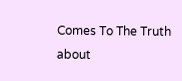Comes To The Truth about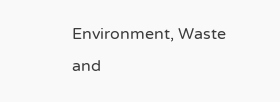Environment, Waste and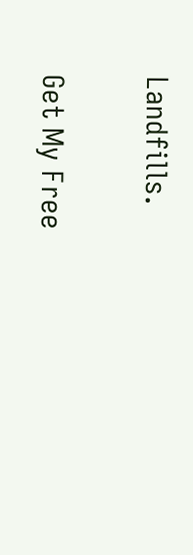Landfills.

Get My Free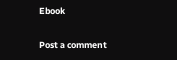Ebook

Post a comment